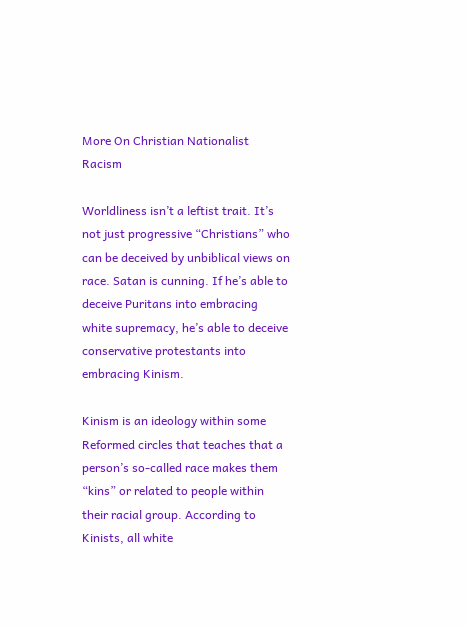More On Christian Nationalist Racism

Worldliness isn’t a leftist trait. It’s not just progressive “Christians” who can be deceived by unbiblical views on race. Satan is cunning. If he’s able to deceive Puritans into embracing white supremacy, he’s able to deceive conservative protestants into embracing Kinism.

Kinism is an ideology within some Reformed circles that teaches that a person’s so-called race makes them “kins” or related to people within their racial group. According to Kinists, all white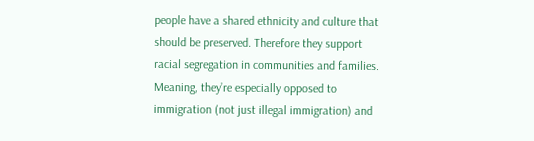people have a shared ethnicity and culture that should be preserved. Therefore they support racial segregation in communities and families. Meaning, they’re especially opposed to immigration (not just illegal immigration) and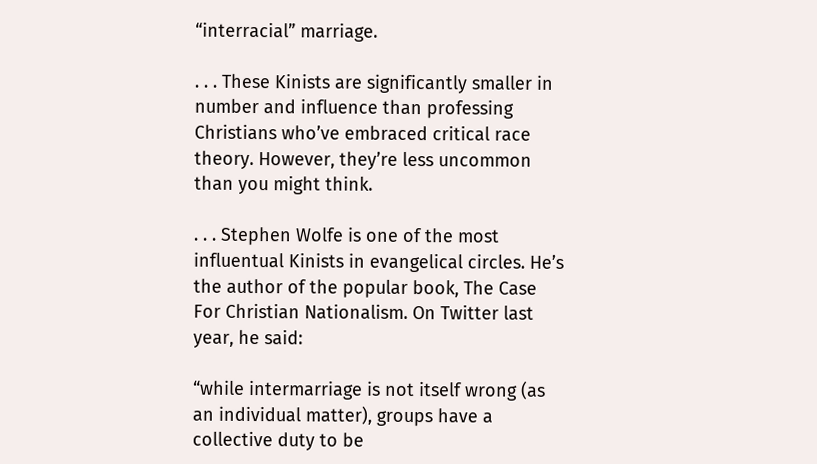“interracial” marriage.

. . . These Kinists are significantly smaller in number and influence than professing Christians who’ve embraced critical race theory. However, they’re less uncommon than you might think.

. . . Stephen Wolfe is one of the most influentual Kinists in evangelical circles. He’s the author of the popular book, The Case For Christian Nationalism. On Twitter last year, he said:

“while intermarriage is not itself wrong (as an individual matter), groups have a collective duty to be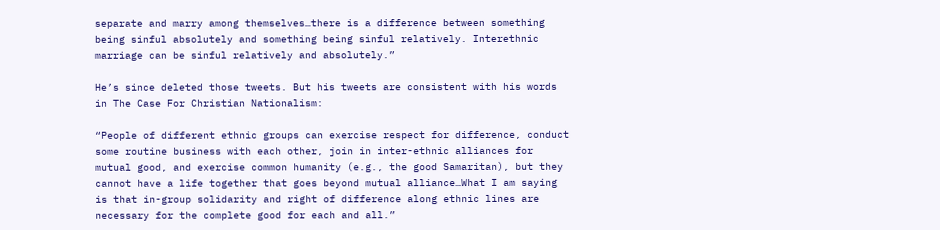separate and marry among themselves…there is a difference between something being sinful absolutely and something being sinful relatively. Interethnic marriage can be sinful relatively and absolutely.”

He’s since deleted those tweets. But his tweets are consistent with his words in The Case For Christian Nationalism:

“People of different ethnic groups can exercise respect for difference, conduct some routine business with each other, join in inter-ethnic alliances for mutual good, and exercise common humanity (e.g., the good Samaritan), but they cannot have a life together that goes beyond mutual alliance…What I am saying is that in-group solidarity and right of difference along ethnic lines are necessary for the complete good for each and all.”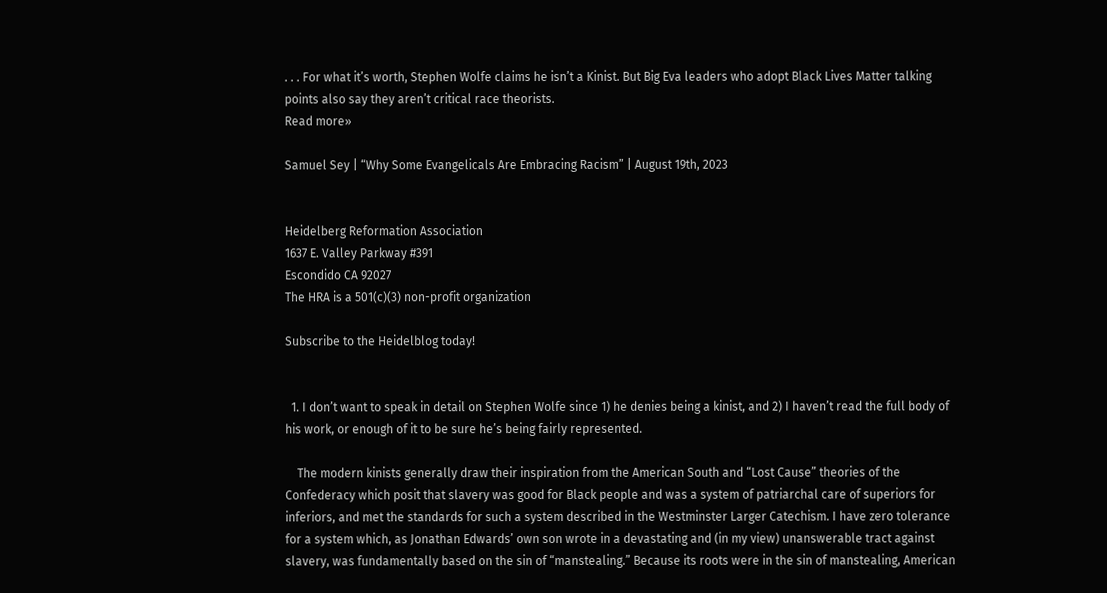. . . For what it’s worth, Stephen Wolfe claims he isn’t a Kinist. But Big Eva leaders who adopt Black Lives Matter talking points also say they aren’t critical race theorists.
Read more»

Samuel Sey | “Why Some Evangelicals Are Embracing Racism” | August 19th, 2023


Heidelberg Reformation Association
1637 E. Valley Parkway #391
Escondido CA 92027
The HRA is a 501(c)(3) non-profit organization

Subscribe to the Heidelblog today!


  1. I don’t want to speak in detail on Stephen Wolfe since 1) he denies being a kinist, and 2) I haven’t read the full body of his work, or enough of it to be sure he’s being fairly represented.

    The modern kinists generally draw their inspiration from the American South and “Lost Cause” theories of the Confederacy which posit that slavery was good for Black people and was a system of patriarchal care of superiors for inferiors, and met the standards for such a system described in the Westminster Larger Catechism. I have zero tolerance for a system which, as Jonathan Edwards’ own son wrote in a devastating and (in my view) unanswerable tract against slavery, was fundamentally based on the sin of “manstealing.” Because its roots were in the sin of manstealing, American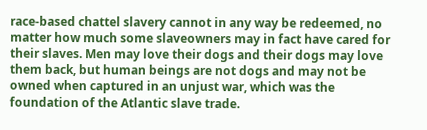race-based chattel slavery cannot in any way be redeemed, no matter how much some slaveowners may in fact have cared for their slaves. Men may love their dogs and their dogs may love them back, but human beings are not dogs and may not be owned when captured in an unjust war, which was the foundation of the Atlantic slave trade.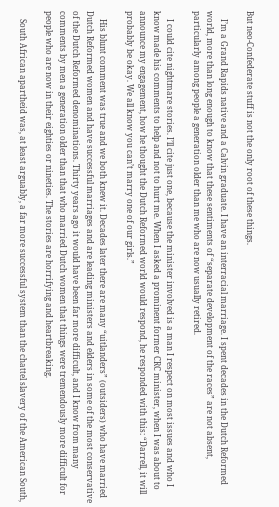But neo-Confederate stuff is not the only root of these things.

    I’m a Grand Rapids native and a Calvin graduate. I have an interracial marriage. I spent decades in the Dutch Reformed world, more than long enough to know that these sentiments of “separate development of the races” are not absent, particularly among people a generation older than me who are now usually retired.

    I could cite nightmare stories. I’ll cite just one, because the minister involved is a man I respect on most issues and who I know made his comments to help and not to hurt me. When I asked a prominent former CRC minister, when I was about to announce my engagement, how he thought the Dutch Reformed world would respond, he responded with this: “Darrell, it will probably be okay. We all know you can’t marry one of our girls.”

    His blunt comment was true and we both knew it. Decades later there are many “uitlanders” (outsiders) who have married Dutch Reformed women and have successful marriages and are leading ministers and elders in some of the most conservative of the Dutch Reformed denominations. Thirty years ago it would have been far more difficult, and I know from many comments by men a generation older than that who married Dutch women that things were tremendously more difficult for people who are now in their eighties or nineties. The stories are horrifying and heartbreaking.

    South African apartheid was, at least arguably, a far more successful system than the chattel slavery of the American South,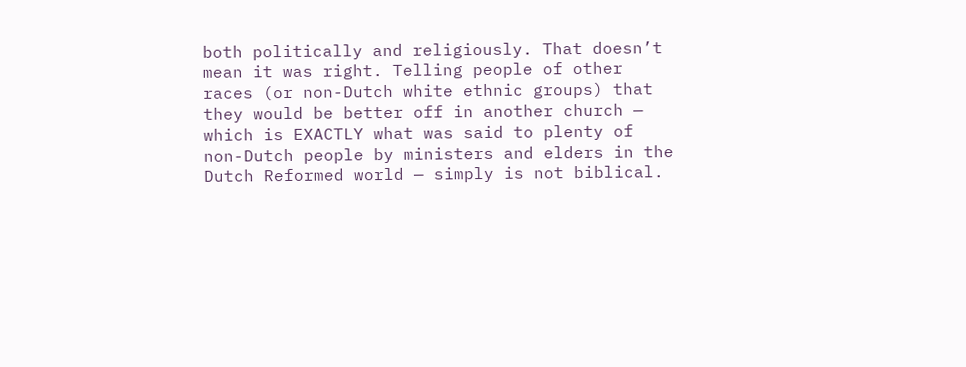both politically and religiously. That doesn’t mean it was right. Telling people of other races (or non-Dutch white ethnic groups) that they would be better off in another church — which is EXACTLY what was said to plenty of non-Dutch people by ministers and elders in the Dutch Reformed world — simply is not biblical.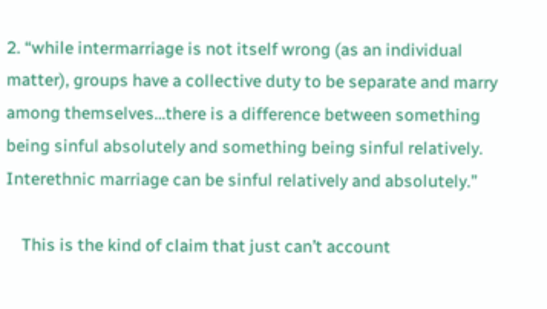2. “while intermarriage is not itself wrong (as an individual matter), groups have a collective duty to be separate and marry among themselves…there is a difference between something being sinful absolutely and something being sinful relatively. Interethnic marriage can be sinful relatively and absolutely.”

    This is the kind of claim that just can’t account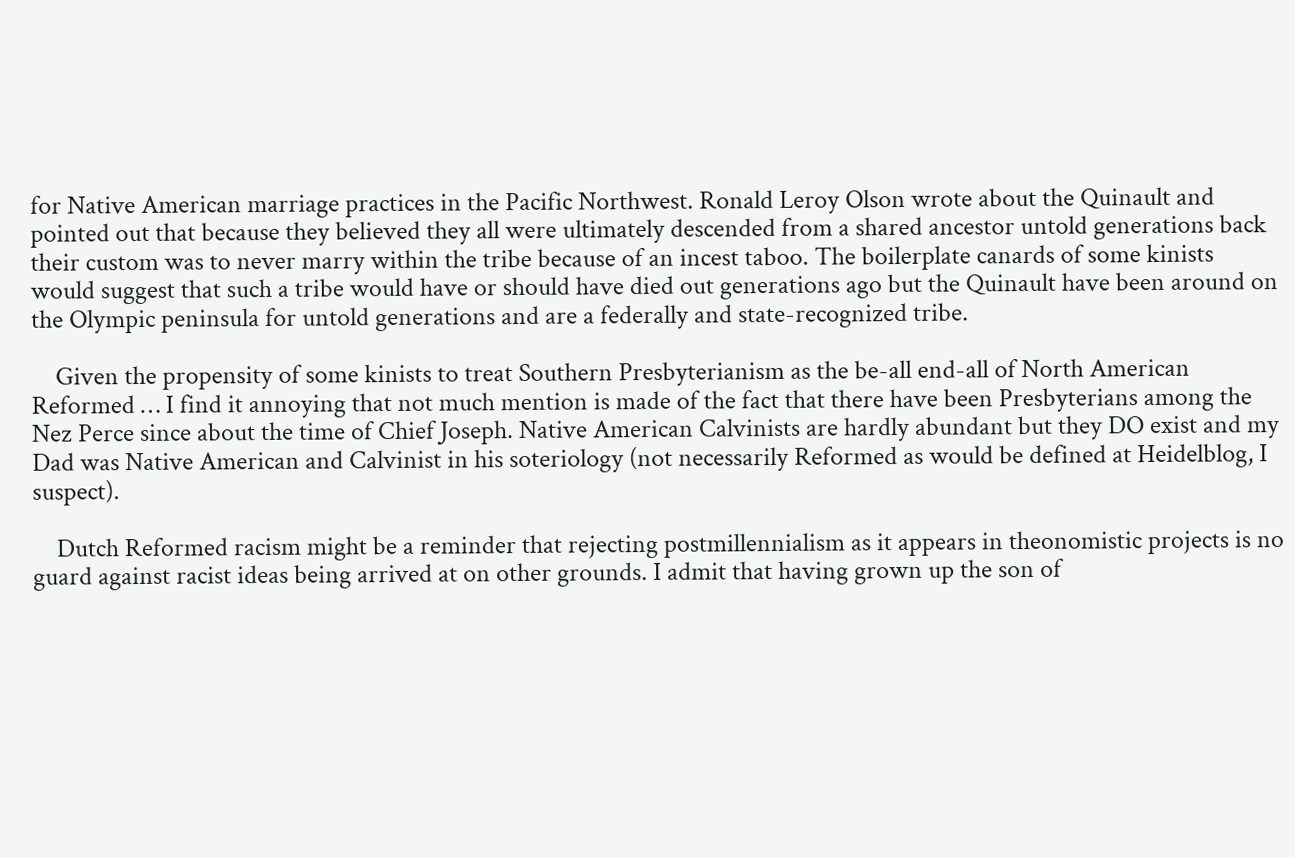for Native American marriage practices in the Pacific Northwest. Ronald Leroy Olson wrote about the Quinault and pointed out that because they believed they all were ultimately descended from a shared ancestor untold generations back their custom was to never marry within the tribe because of an incest taboo. The boilerplate canards of some kinists would suggest that such a tribe would have or should have died out generations ago but the Quinault have been around on the Olympic peninsula for untold generations and are a federally and state-recognized tribe.

    Given the propensity of some kinists to treat Southern Presbyterianism as the be-all end-all of North American Reformed … I find it annoying that not much mention is made of the fact that there have been Presbyterians among the Nez Perce since about the time of Chief Joseph. Native American Calvinists are hardly abundant but they DO exist and my Dad was Native American and Calvinist in his soteriology (not necessarily Reformed as would be defined at Heidelblog, I suspect).

    Dutch Reformed racism might be a reminder that rejecting postmillennialism as it appears in theonomistic projects is no guard against racist ideas being arrived at on other grounds. I admit that having grown up the son of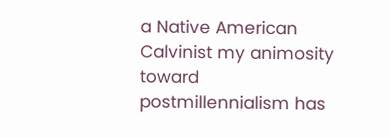a Native American Calvinist my animosity toward postmillennialism has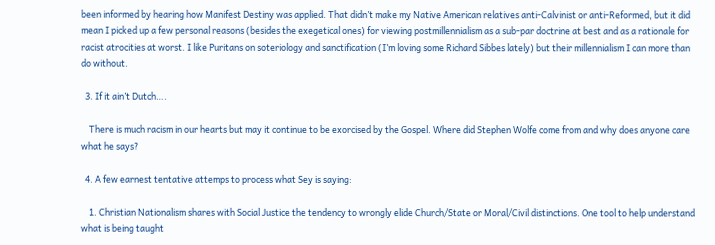been informed by hearing how Manifest Destiny was applied. That didn’t make my Native American relatives anti-Calvinist or anti-Reformed, but it did mean I picked up a few personal reasons (besides the exegetical ones) for viewing postmillennialism as a sub-par doctrine at best and as a rationale for racist atrocities at worst. I like Puritans on soteriology and sanctification (I’m loving some Richard Sibbes lately) but their millennialism I can more than do without.

  3. If it ain’t Dutch….

    There is much racism in our hearts but may it continue to be exorcised by the Gospel. Where did Stephen Wolfe come from and why does anyone care what he says?

  4. A few earnest tentative attemps to process what Sey is saying:

    1. Christian Nationalism shares with Social Justice the tendency to wrongly elide Church/State or Moral/Civil distinctions. One tool to help understand what is being taught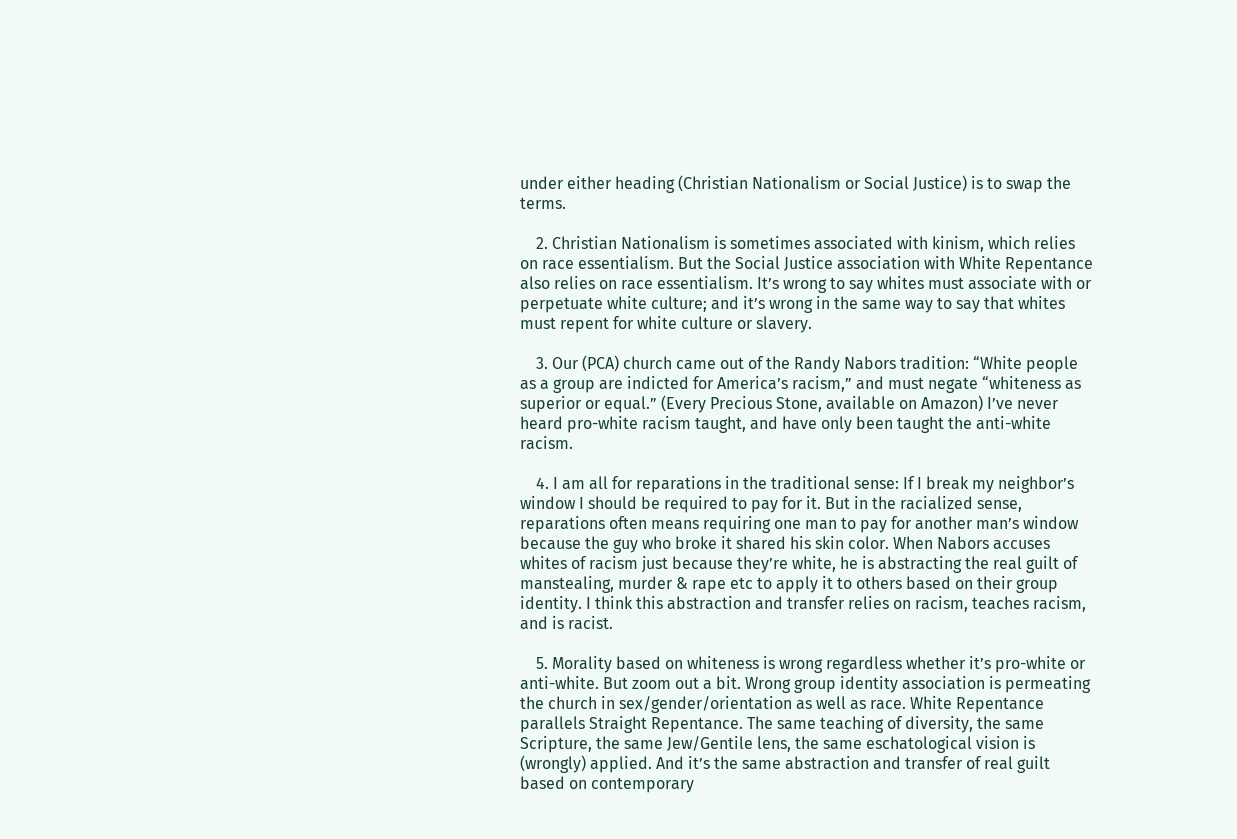under either heading (Christian Nationalism or Social Justice) is to swap the terms.

    2. Christian Nationalism is sometimes associated with kinism, which relies on race essentialism. But the Social Justice association with White Repentance also relies on race essentialism. It’s wrong to say whites must associate with or perpetuate white culture; and it’s wrong in the same way to say that whites must repent for white culture or slavery.

    3. Our (PCA) church came out of the Randy Nabors tradition: “White people as a group are indicted for America’s racism,” and must negate “whiteness as superior or equal.” (Every Precious Stone, available on Amazon) I’ve never heard pro-white racism taught, and have only been taught the anti-white racism.

    4. I am all for reparations in the traditional sense: If I break my neighbor’s window I should be required to pay for it. But in the racialized sense, reparations often means requiring one man to pay for another man’s window because the guy who broke it shared his skin color. When Nabors accuses whites of racism just because they’re white, he is abstracting the real guilt of manstealing, murder & rape etc to apply it to others based on their group identity. I think this abstraction and transfer relies on racism, teaches racism, and is racist.

    5. Morality based on whiteness is wrong regardless whether it’s pro-white or anti-white. But zoom out a bit. Wrong group identity association is permeating the church in sex/gender/orientation as well as race. White Repentance parallels Straight Repentance. The same teaching of diversity, the same Scripture, the same Jew/Gentile lens, the same eschatological vision is (wrongly) applied. And it’s the same abstraction and transfer of real guilt based on contemporary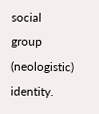social group (neologistic) identity.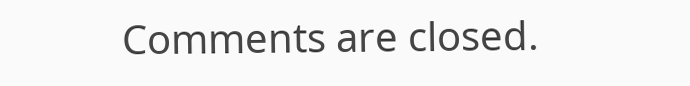Comments are closed.